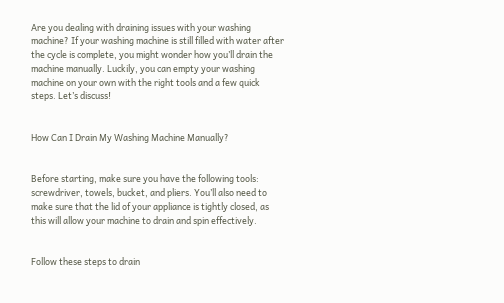Are you dealing with draining issues with your washing machine? If your washing machine is still filled with water after the cycle is complete, you might wonder how you’ll drain the machine manually. Luckily, you can empty your washing machine on your own with the right tools and a few quick steps. Let’s discuss!


How Can I Drain My Washing Machine Manually?


Before starting, make sure you have the following tools: screwdriver, towels, bucket, and pliers. You’ll also need to make sure that the lid of your appliance is tightly closed, as this will allow your machine to drain and spin effectively.


Follow these steps to drain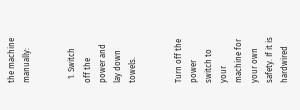the machine manually:


  1. Switch off the power and lay down towels.


Turn off the power switch to your machine for your own safety. If it is hardwired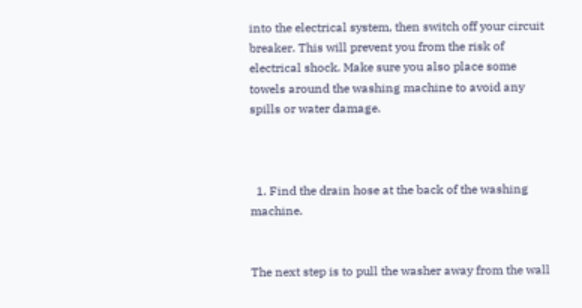into the electrical system, then switch off your circuit breaker. This will prevent you from the risk of electrical shock. Make sure you also place some towels around the washing machine to avoid any spills or water damage.



  1. Find the drain hose at the back of the washing machine.


The next step is to pull the washer away from the wall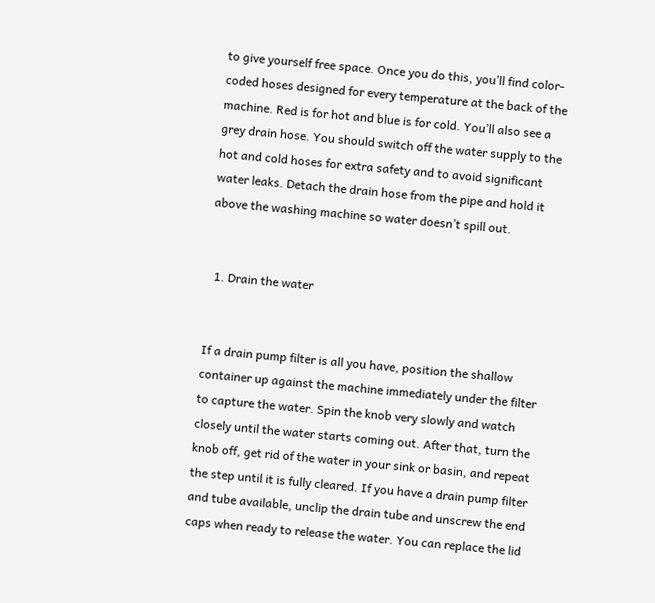to give yourself free space. Once you do this, you’ll find color-coded hoses designed for every temperature at the back of the machine. Red is for hot and blue is for cold. You’ll also see a grey drain hose. You should switch off the water supply to the hot and cold hoses for extra safety and to avoid significant water leaks. Detach the drain hose from the pipe and hold it above the washing machine so water doesn’t spill out.


  1. Drain the water


If a drain pump filter is all you have, position the shallow container up against the machine immediately under the filter to capture the water. Spin the knob very slowly and watch closely until the water starts coming out. After that, turn the knob off, get rid of the water in your sink or basin, and repeat the step until it is fully cleared. If you have a drain pump filter and tube available, unclip the drain tube and unscrew the end caps when ready to release the water. You can replace the lid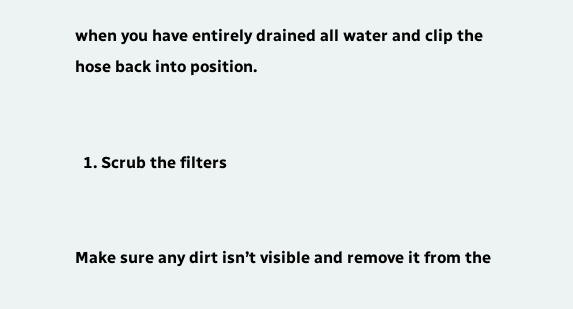when you have entirely drained all water and clip the hose back into position.


  1. Scrub the filters


Make sure any dirt isn’t visible and remove it from the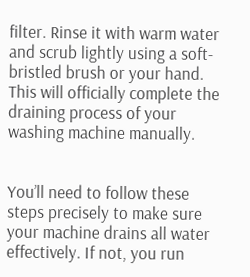filter. Rinse it with warm water and scrub lightly using a soft-bristled brush or your hand. This will officially complete the draining process of your washing machine manually.


You’ll need to follow these steps precisely to make sure your machine drains all water effectively. If not, you run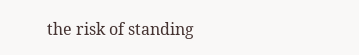the risk of standing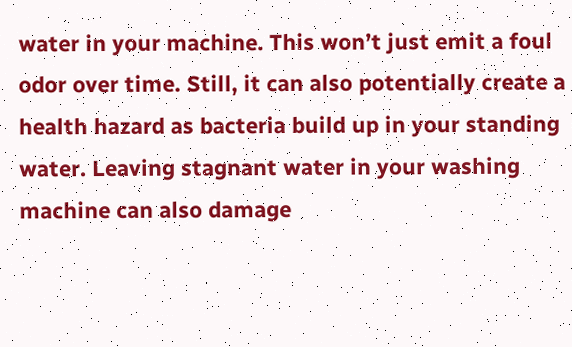water in your machine. This won’t just emit a foul odor over time. Still, it can also potentially create a health hazard as bacteria build up in your standing water. Leaving stagnant water in your washing machine can also damage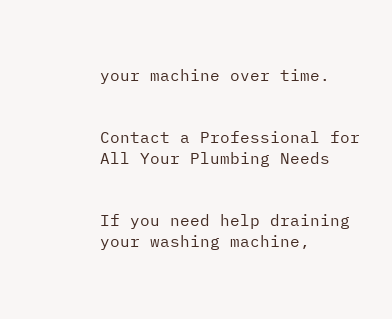your machine over time.


Contact a Professional for All Your Plumbing Needs


If you need help draining your washing machine,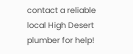contact a reliable local High Desert plumber for help!